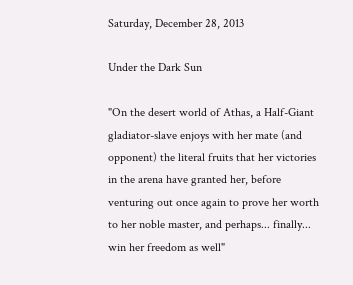Saturday, December 28, 2013

Under the Dark Sun

"On the desert world of Athas, a Half-Giant gladiator-slave enjoys with her mate (and opponent) the literal fruits that her victories in the arena have granted her, before venturing out once again to prove her worth to her noble master, and perhaps... finally... win her freedom as well"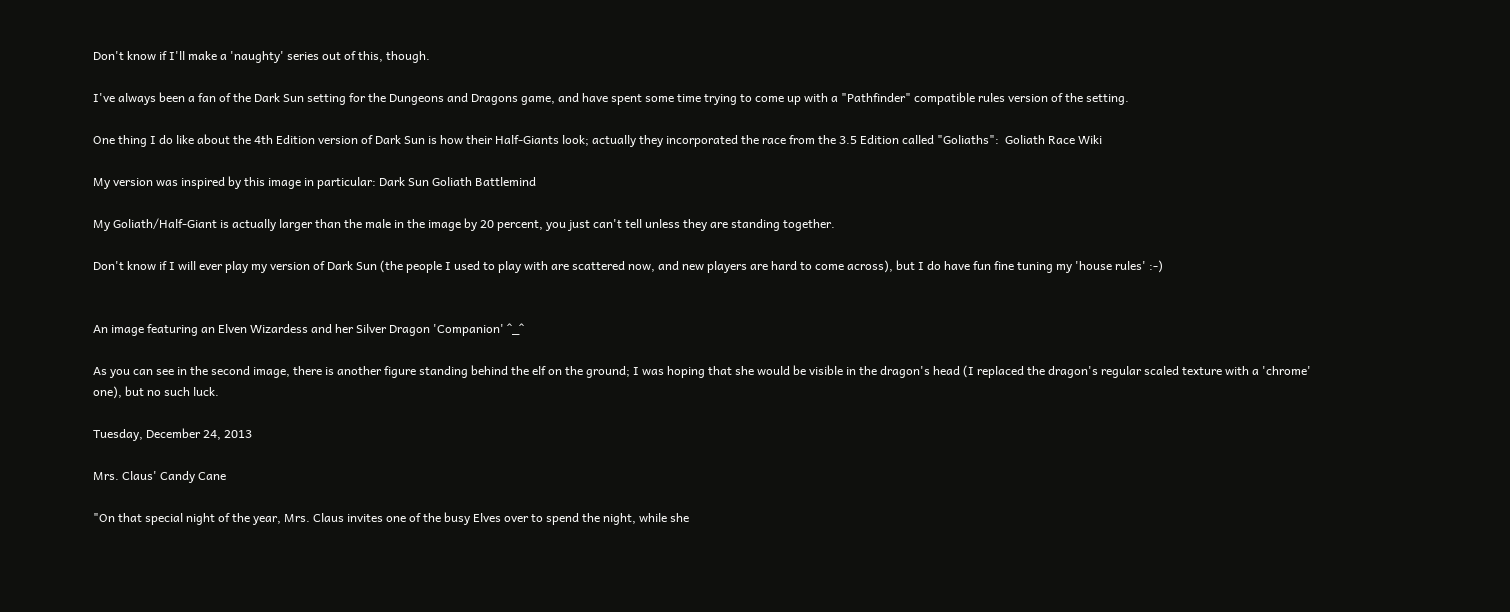Don't know if I'll make a 'naughty' series out of this, though.

I've always been a fan of the Dark Sun setting for the Dungeons and Dragons game, and have spent some time trying to come up with a "Pathfinder" compatible rules version of the setting.

One thing I do like about the 4th Edition version of Dark Sun is how their Half-Giants look; actually they incorporated the race from the 3.5 Edition called "Goliaths":  Goliath Race Wiki

My version was inspired by this image in particular: Dark Sun Goliath Battlemind

My Goliath/Half-Giant is actually larger than the male in the image by 20 percent, you just can't tell unless they are standing together.

Don't know if I will ever play my version of Dark Sun (the people I used to play with are scattered now, and new players are hard to come across), but I do have fun fine tuning my 'house rules' :-)


An image featuring an Elven Wizardess and her Silver Dragon 'Companion' ^_^

As you can see in the second image, there is another figure standing behind the elf on the ground; I was hoping that she would be visible in the dragon's head (I replaced the dragon's regular scaled texture with a 'chrome' one), but no such luck.

Tuesday, December 24, 2013

Mrs. Claus' Candy Cane

"On that special night of the year, Mrs. Claus invites one of the busy Elves over to spend the night, while she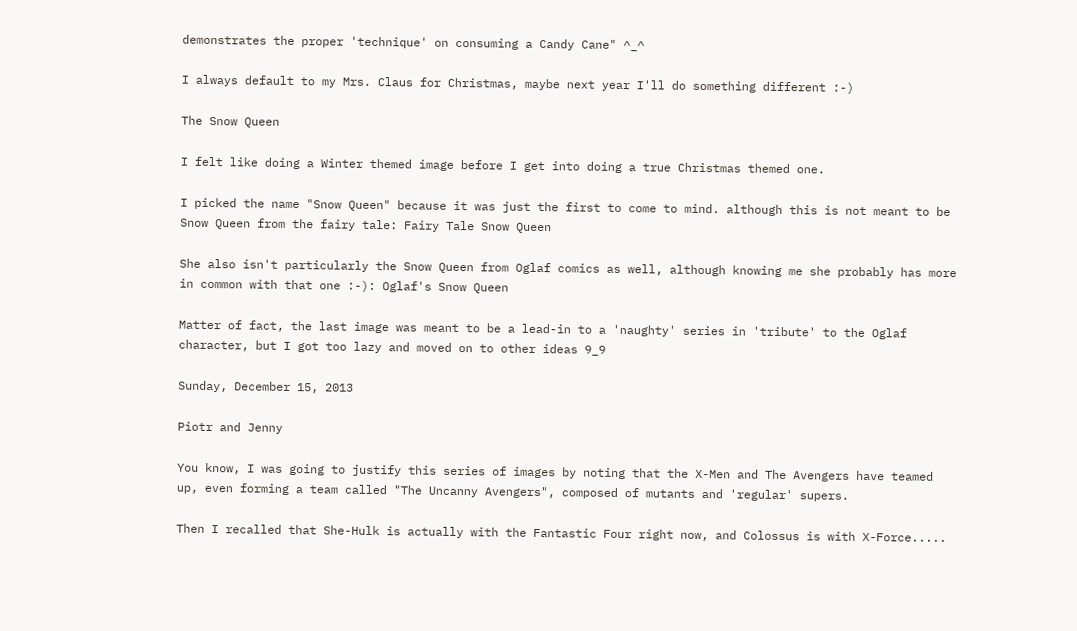demonstrates the proper 'technique' on consuming a Candy Cane" ^_^

I always default to my Mrs. Claus for Christmas, maybe next year I'll do something different :-)

The Snow Queen

I felt like doing a Winter themed image before I get into doing a true Christmas themed one.

I picked the name "Snow Queen" because it was just the first to come to mind. although this is not meant to be Snow Queen from the fairy tale: Fairy Tale Snow Queen

She also isn't particularly the Snow Queen from Oglaf comics as well, although knowing me she probably has more in common with that one :-): Oglaf's Snow Queen

Matter of fact, the last image was meant to be a lead-in to a 'naughty' series in 'tribute' to the Oglaf character, but I got too lazy and moved on to other ideas 9_9

Sunday, December 15, 2013

Piotr and Jenny

You know, I was going to justify this series of images by noting that the X-Men and The Avengers have teamed up, even forming a team called "The Uncanny Avengers", composed of mutants and 'regular' supers.

Then I recalled that She-Hulk is actually with the Fantastic Four right now, and Colossus is with X-Force.....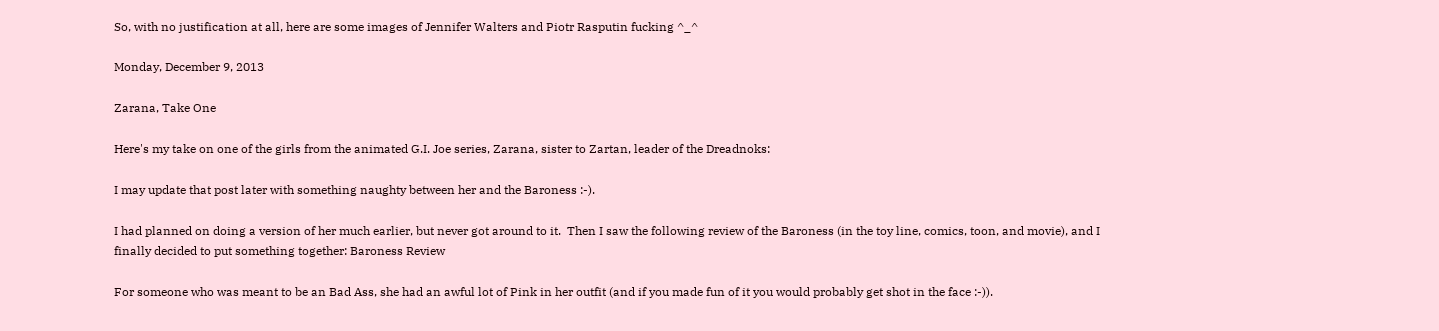So, with no justification at all, here are some images of Jennifer Walters and Piotr Rasputin fucking ^_^

Monday, December 9, 2013

Zarana, Take One

Here's my take on one of the girls from the animated G.I. Joe series, Zarana, sister to Zartan, leader of the Dreadnoks:

I may update that post later with something naughty between her and the Baroness :-).

I had planned on doing a version of her much earlier, but never got around to it.  Then I saw the following review of the Baroness (in the toy line, comics, toon, and movie), and I finally decided to put something together: Baroness Review

For someone who was meant to be an Bad Ass, she had an awful lot of Pink in her outfit (and if you made fun of it you would probably get shot in the face :-)).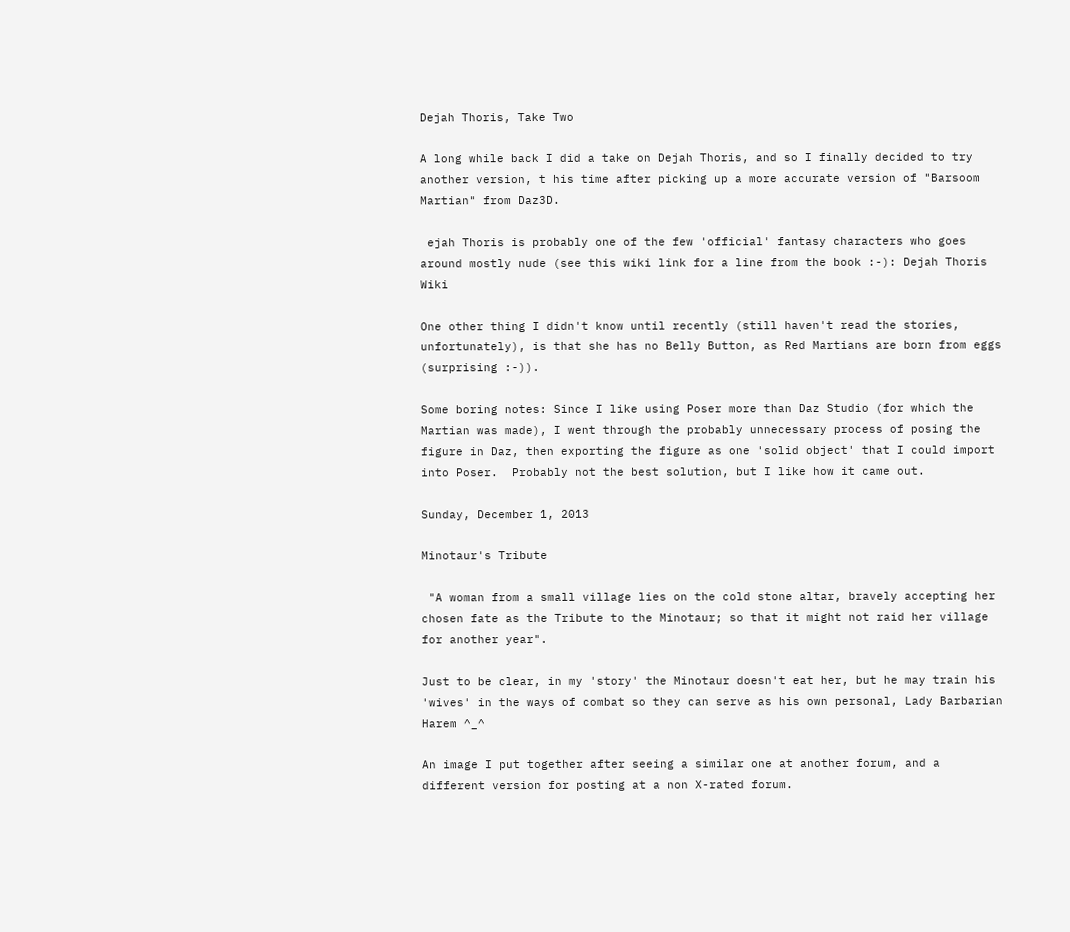Dejah Thoris, Take Two

A long while back I did a take on Dejah Thoris, and so I finally decided to try another version, t his time after picking up a more accurate version of "Barsoom Martian" from Daz3D.

 ejah Thoris is probably one of the few 'official' fantasy characters who goes around mostly nude (see this wiki link for a line from the book :-): Dejah Thoris Wiki

One other thing I didn't know until recently (still haven't read the stories, unfortunately), is that she has no Belly Button, as Red Martians are born from eggs (surprising :-)).

Some boring notes: Since I like using Poser more than Daz Studio (for which the Martian was made), I went through the probably unnecessary process of posing the figure in Daz, then exporting the figure as one 'solid object' that I could import into Poser.  Probably not the best solution, but I like how it came out.

Sunday, December 1, 2013

Minotaur's Tribute

 "A woman from a small village lies on the cold stone altar, bravely accepting her chosen fate as the Tribute to the Minotaur; so that it might not raid her village for another year".

Just to be clear, in my 'story' the Minotaur doesn't eat her, but he may train his 'wives' in the ways of combat so they can serve as his own personal, Lady Barbarian Harem ^_^

An image I put together after seeing a similar one at another forum, and a different version for posting at a non X-rated forum.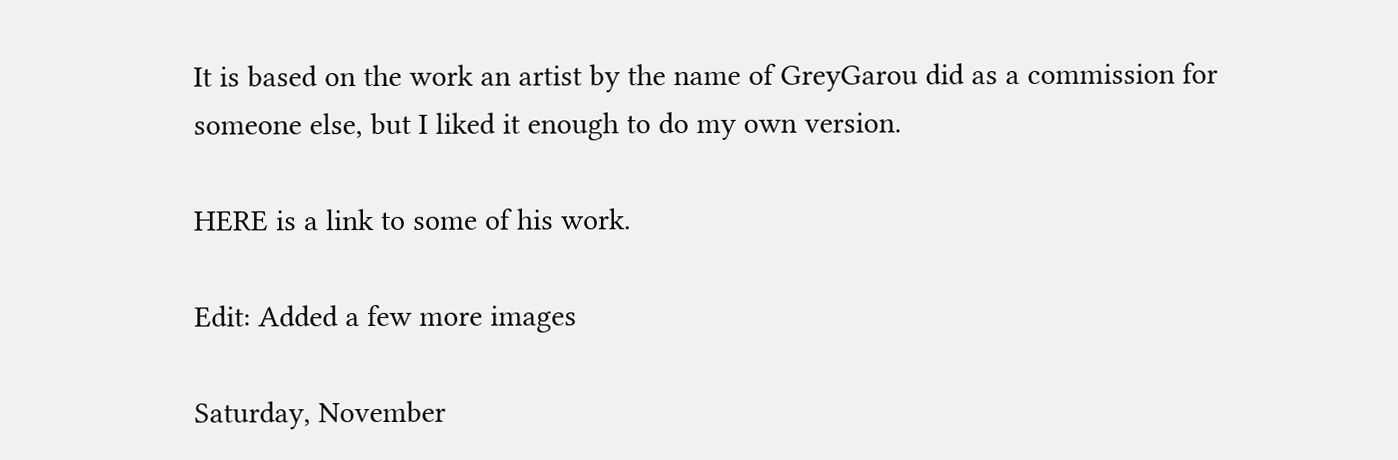It is based on the work an artist by the name of GreyGarou did as a commission for someone else, but I liked it enough to do my own version.

HERE is a link to some of his work.

Edit: Added a few more images

Saturday, November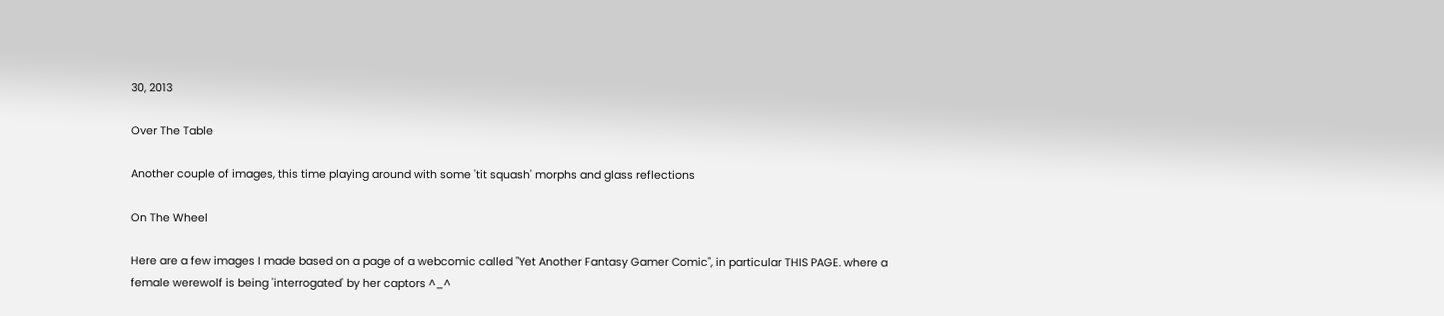30, 2013

Over The Table

Another couple of images, this time playing around with some 'tit squash' morphs and glass reflections

On The Wheel

Here are a few images I made based on a page of a webcomic called "Yet Another Fantasy Gamer Comic", in particular THIS PAGE. where a female werewolf is being 'interrogated' by her captors ^_^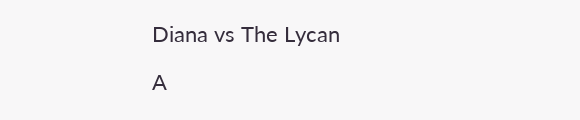Diana vs The Lycan

A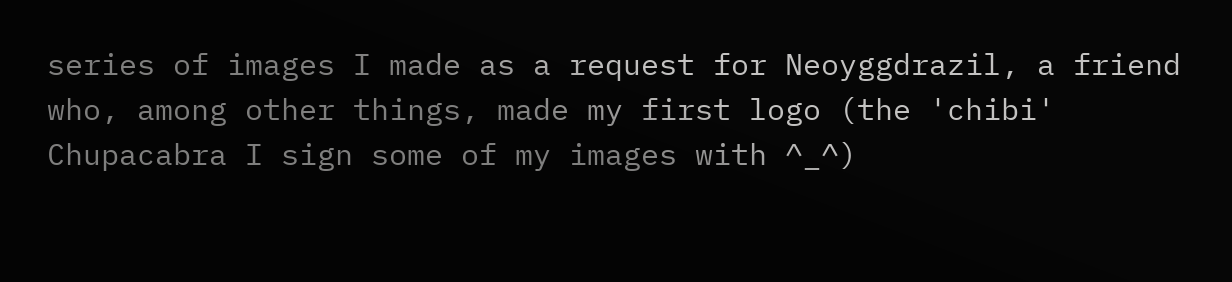series of images I made as a request for Neoyggdrazil, a friend who, among other things, made my first logo (the 'chibi' Chupacabra I sign some of my images with ^_^)